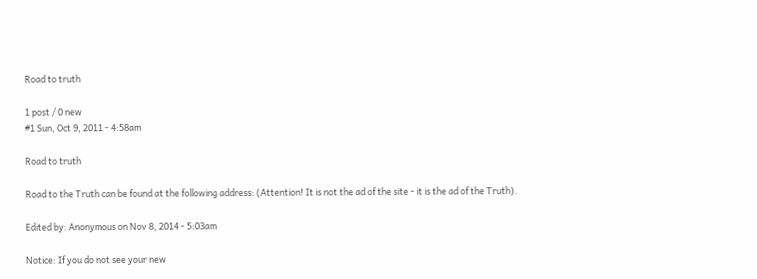Road to truth

1 post / 0 new
#1 Sun, Oct 9, 2011 - 4:58am

Road to truth

Road to the Truth can be found at the following address: (Attention! It is not the ad of the site - it is the ad of the Truth).

Edited by: Anonymous on Nov 8, 2014 - 5:03am

Notice: If you do not see your new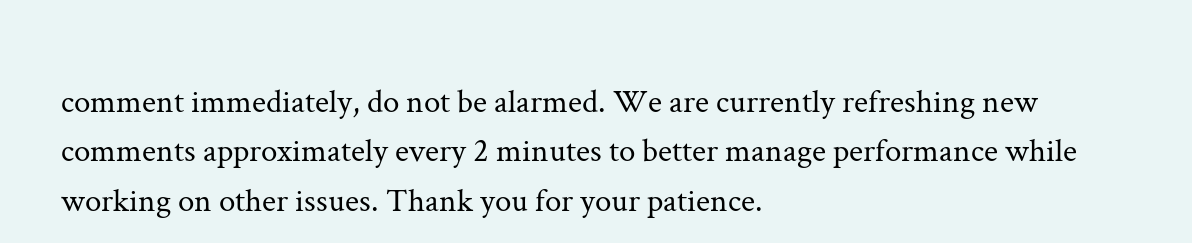comment immediately, do not be alarmed. We are currently refreshing new comments approximately every 2 minutes to better manage performance while working on other issues. Thank you for your patience.